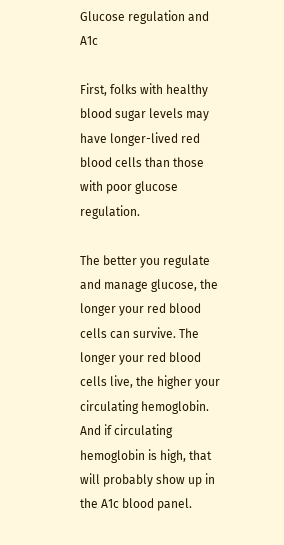Glucose regulation and A1c

First, folks with healthy blood sugar levels may have longer-lived red blood cells than those with poor glucose regulation.

The better you regulate and manage glucose, the longer your red blood cells can survive. The longer your red blood cells live, the higher your circulating hemoglobin. And if circulating hemoglobin is high, that will probably show up in the A1c blood panel.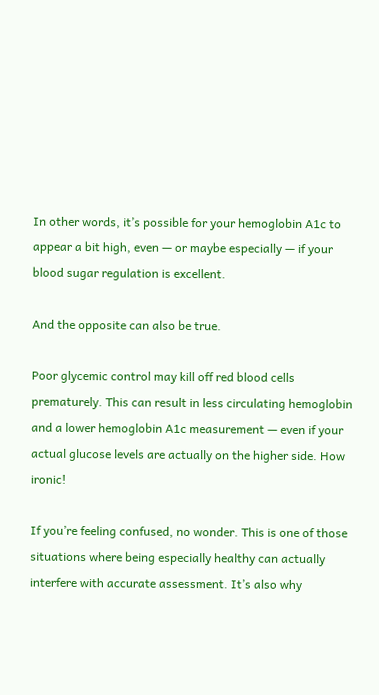In other words, it’s possible for your hemoglobin A1c to appear a bit high, even — or maybe especially — if your blood sugar regulation is excellent.

And the opposite can also be true.

Poor glycemic control may kill off red blood cells prematurely. This can result in less circulating hemoglobin and a lower hemoglobin A1c measurement — even if your actual glucose levels are actually on the higher side. How ironic!

If you’re feeling confused, no wonder. This is one of those situations where being especially healthy can actually interfere with accurate assessment. It’s also why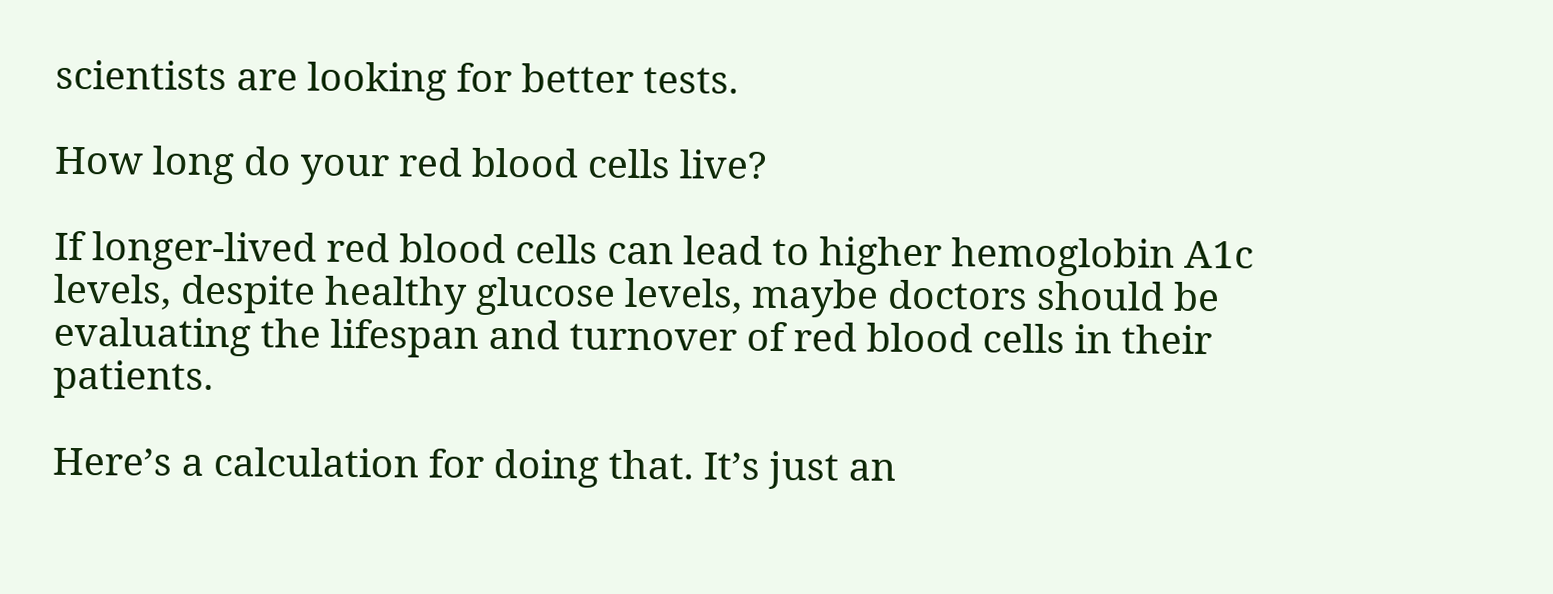scientists are looking for better tests.

How long do your red blood cells live?

If longer-lived red blood cells can lead to higher hemoglobin A1c levels, despite healthy glucose levels, maybe doctors should be evaluating the lifespan and turnover of red blood cells in their patients.

Here’s a calculation for doing that. It’s just an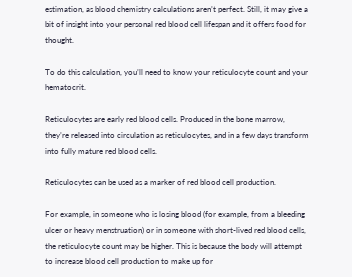estimation, as blood chemistry calculations aren’t perfect. Still, it may give a bit of insight into your personal red blood cell lifespan and it offers food for thought.

To do this calculation, you’ll need to know your reticulocyte count and your hematocrit.

Reticulocytes are early red blood cells. Produced in the bone marrow, they’re released into circulation as reticulocytes, and in a few days transform into fully mature red blood cells.

Reticulocytes can be used as a marker of red blood cell production.

For example, in someone who is losing blood (for example, from a bleeding ulcer or heavy menstruation) or in someone with short-lived red blood cells, the reticulocyte count may be higher. This is because the body will attempt to increase blood cell production to make up for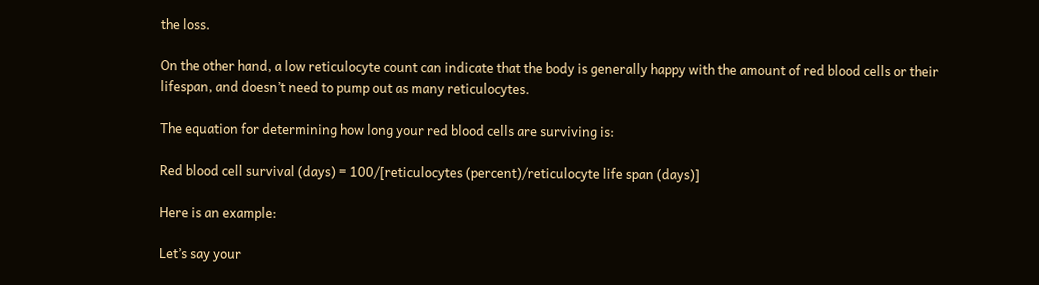the loss.

On the other hand, a low reticulocyte count can indicate that the body is generally happy with the amount of red blood cells or their lifespan, and doesn’t need to pump out as many reticulocytes.

The equation for determining how long your red blood cells are surviving is:

Red blood cell survival (days) = 100/[reticulocytes (percent)/reticulocyte life span (days)]

Here is an example:

Let’s say your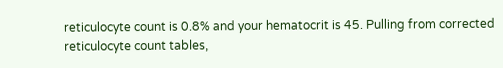reticulocyte count is 0.8% and your hematocrit is 45. Pulling from corrected reticulocyte count tables,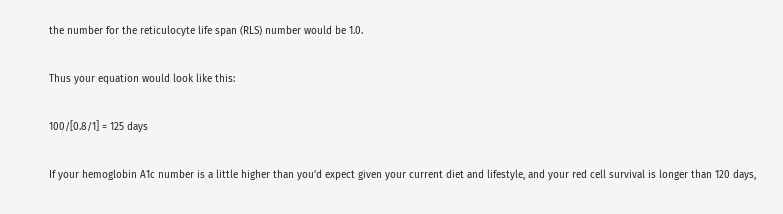the number for the reticulocyte life span (RLS) number would be 1.0.

Thus your equation would look like this:

100/[0.8/1] = 125 days

If your hemoglobin A1c number is a little higher than you’d expect given your current diet and lifestyle, and your red cell survival is longer than 120 days,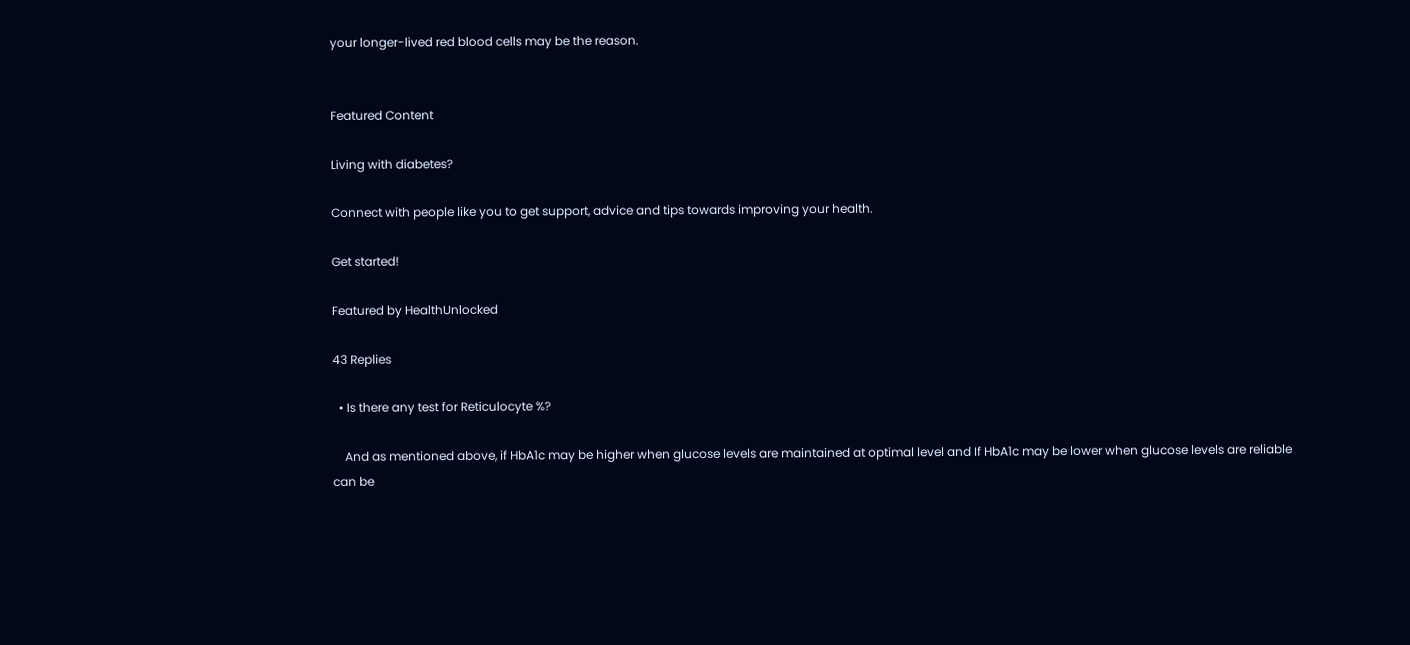your longer-lived red blood cells may be the reason.


Featured Content

Living with diabetes?

Connect with people like you to get support, advice and tips towards improving your health.

Get started!

Featured by HealthUnlocked

43 Replies

  • Is there any test for Reticulocyte %?

    And as mentioned above, if HbA1c may be higher when glucose levels are maintained at optimal level and If HbA1c may be lower when glucose levels are reliable can be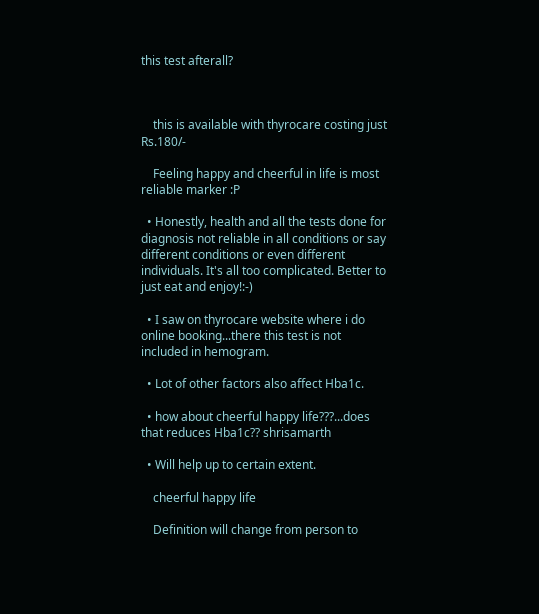this test afterall?



    this is available with thyrocare costing just Rs.180/-

    Feeling happy and cheerful in life is most reliable marker :P

  • Honestly, health and all the tests done for diagnosis not reliable in all conditions or say different conditions or even different individuals. It's all too complicated. Better to just eat and enjoy!:-)

  • I saw on thyrocare website where i do online booking...there this test is not included in hemogram.

  • Lot of other factors also affect Hba1c.

  • how about cheerful happy life???...does that reduces Hba1c?? shrisamarth

  • Will help up to certain extent.

    cheerful happy life

    Definition will change from person to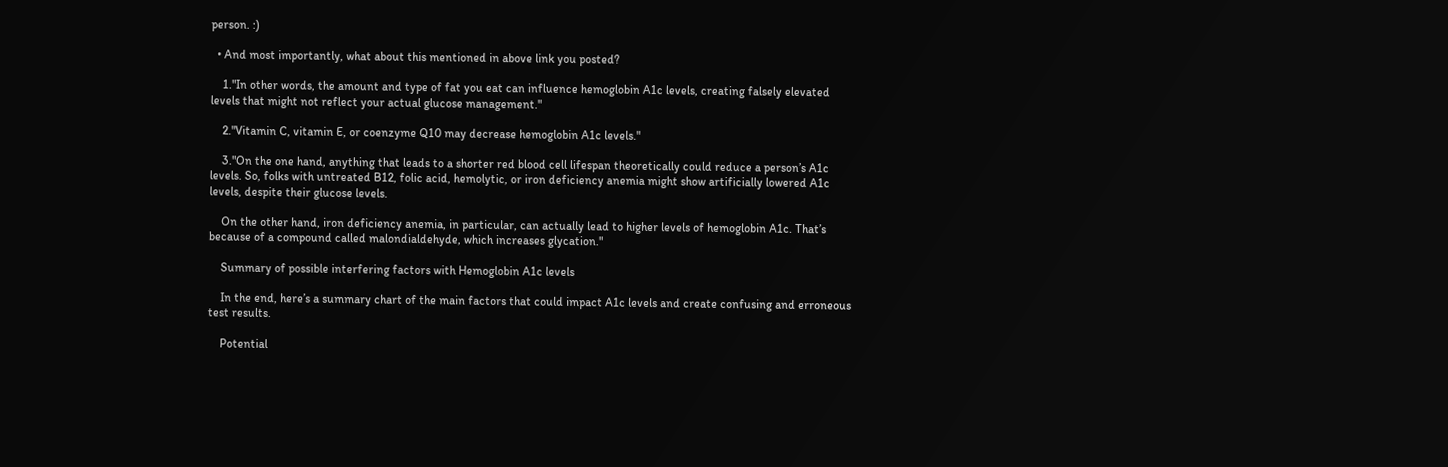person. :)

  • And most importantly, what about this mentioned in above link you posted?

    1."In other words, the amount and type of fat you eat can influence hemoglobin A1c levels, creating falsely elevated levels that might not reflect your actual glucose management."

    2."Vitamin C, vitamin E, or coenzyme Q10 may decrease hemoglobin A1c levels."

    3."On the one hand, anything that leads to a shorter red blood cell lifespan theoretically could reduce a person’s A1c levels. So, folks with untreated B12, folic acid, hemolytic, or iron deficiency anemia might show artificially lowered A1c levels, despite their glucose levels.

    On the other hand, iron deficiency anemia, in particular, can actually lead to higher levels of hemoglobin A1c. That’s because of a compound called malondialdehyde, which increases glycation."

    Summary of possible interfering factors with Hemoglobin A1c levels

    In the end, here’s a summary chart of the main factors that could impact A1c levels and create confusing and erroneous test results.

    Potential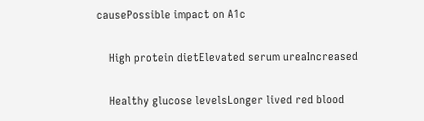causePossible impact on A1c

    High protein dietElevated serum ureaIncreased

    Healthy glucose levelsLonger lived red blood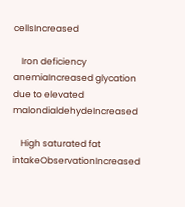cellsIncreased

    Iron deficiency anemiaIncreased glycation due to elevated malondialdehydeIncreased

    High saturated fat intakeObservationIncreased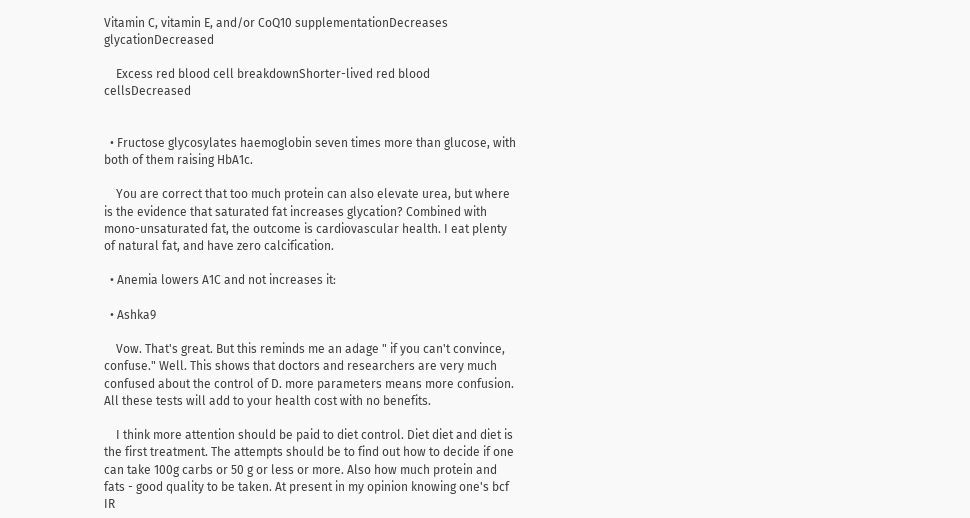Vitamin C, vitamin E, and/or CoQ10 supplementationDecreases glycationDecreased

    Excess red blood cell breakdownShorter-lived red blood cellsDecreased


  • Fructose glycosylates haemoglobin seven times more than glucose, with both of them raising HbA1c.

    You are correct that too much protein can also elevate urea, but where is the evidence that saturated fat increases glycation? Combined with mono-unsaturated fat, the outcome is cardiovascular health. I eat plenty of natural fat, and have zero calcification.

  • Anemia lowers A1C and not increases it:

  • Ashka9

    Vow. That's great. But this reminds me an adage " if you can't convince, confuse." Well. This shows that doctors and researchers are very much confused about the control of D. more parameters means more confusion. All these tests will add to your health cost with no benefits.

    I think more attention should be paid to diet control. Diet diet and diet is the first treatment. The attempts should be to find out how to decide if one can take 100g carbs or 50 g or less or more. Also how much protein and fats - good quality to be taken. At present in my opinion knowing one's bcf IR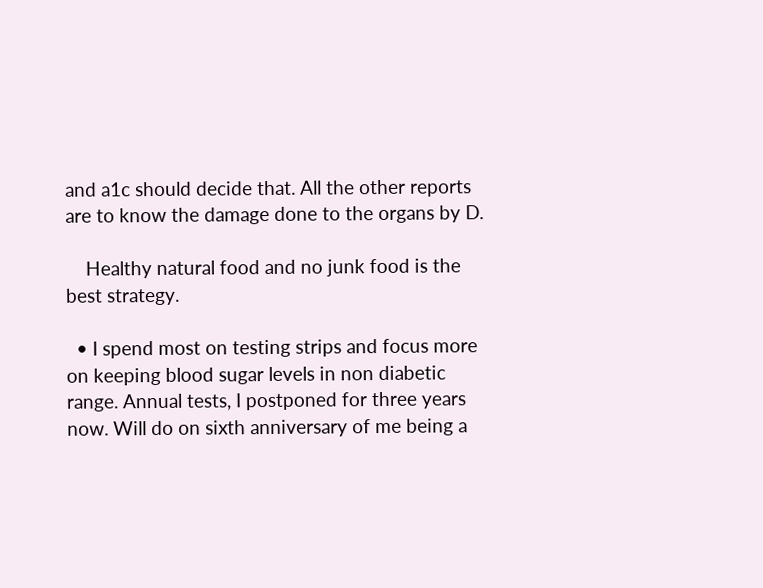and a1c should decide that. All the other reports are to know the damage done to the organs by D.

    Healthy natural food and no junk food is the best strategy.

  • I spend most on testing strips and focus more on keeping blood sugar levels in non diabetic range. Annual tests, I postponed for three years now. Will do on sixth anniversary of me being a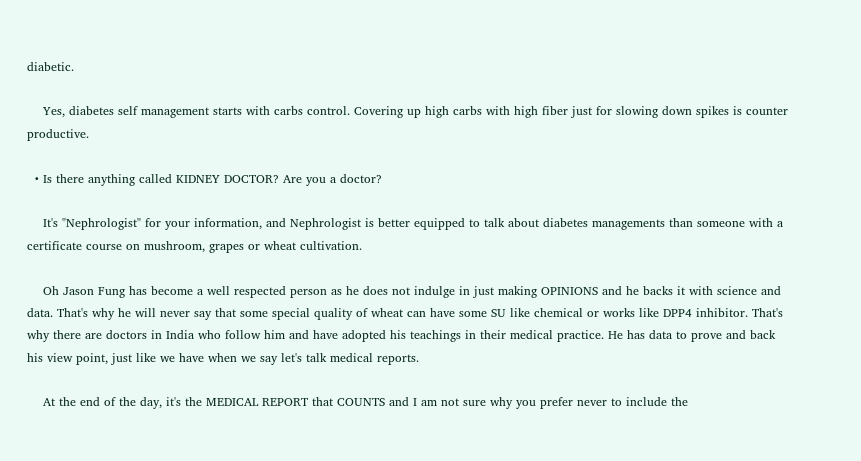diabetic.

    Yes, diabetes self management starts with carbs control. Covering up high carbs with high fiber just for slowing down spikes is counter productive.

  • Is there anything called KIDNEY DOCTOR? Are you a doctor?

    It's "Nephrologist" for your information, and Nephrologist is better equipped to talk about diabetes managements than someone with a certificate course on mushroom, grapes or wheat cultivation.

    Oh Jason Fung has become a well respected person as he does not indulge in just making OPINIONS and he backs it with science and data. That's why he will never say that some special quality of wheat can have some SU like chemical or works like DPP4 inhibitor. That's why there are doctors in India who follow him and have adopted his teachings in their medical practice. He has data to prove and back his view point, just like we have when we say let's talk medical reports.

    At the end of the day, it's the MEDICAL REPORT that COUNTS and I am not sure why you prefer never to include the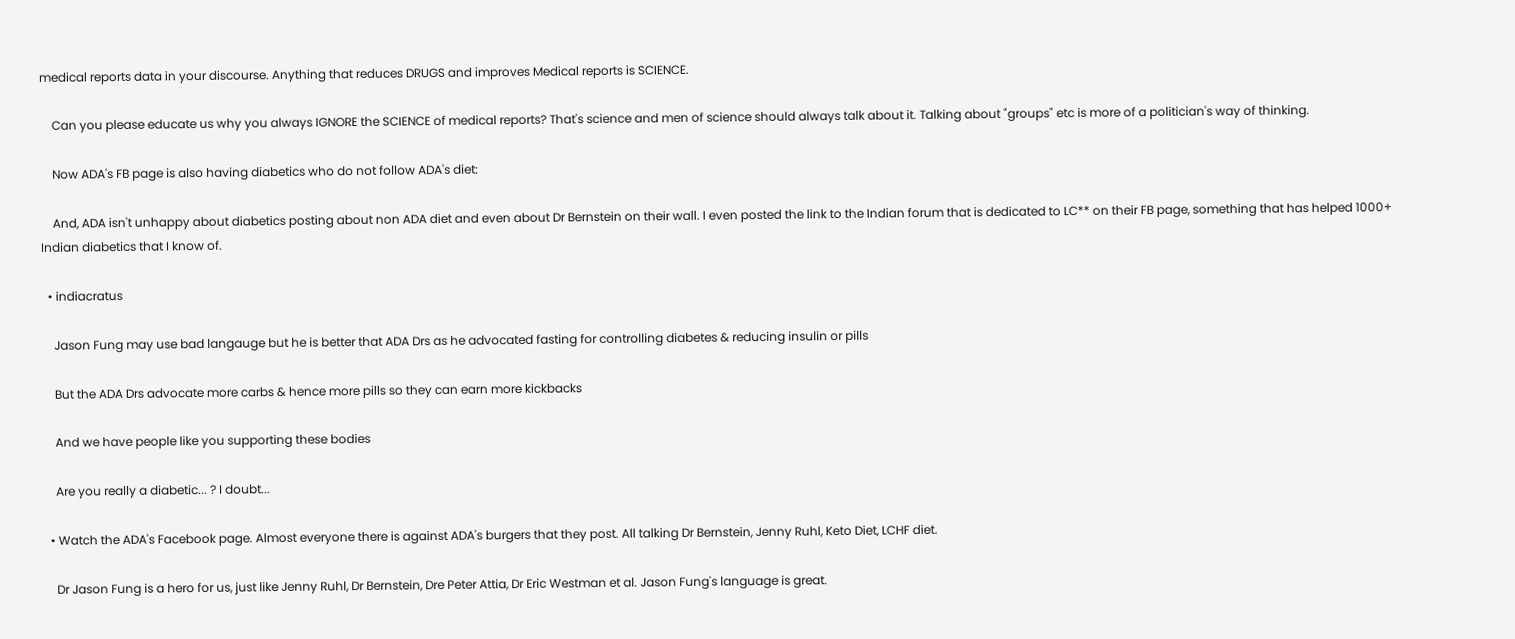medical reports data in your discourse. Anything that reduces DRUGS and improves Medical reports is SCIENCE.

    Can you please educate us why you always IGNORE the SCIENCE of medical reports? That's science and men of science should always talk about it. Talking about "groups" etc is more of a politician's way of thinking.

    Now ADA's FB page is also having diabetics who do not follow ADA's diet:

    And, ADA isn't unhappy about diabetics posting about non ADA diet and even about Dr Bernstein on their wall. I even posted the link to the Indian forum that is dedicated to LC** on their FB page, something that has helped 1000+ Indian diabetics that I know of.

  • indiacratus

    Jason Fung may use bad langauge but he is better that ADA Drs as he advocated fasting for controlling diabetes & reducing insulin or pills

    But the ADA Drs advocate more carbs & hence more pills so they can earn more kickbacks

    And we have people like you supporting these bodies

    Are you really a diabetic... ? I doubt...

  • Watch the ADA's Facebook page. Almost everyone there is against ADA's burgers that they post. All talking Dr Bernstein, Jenny Ruhl, Keto Diet, LCHF diet.

    Dr Jason Fung is a hero for us, just like Jenny Ruhl, Dr Bernstein, Dre Peter Attia, Dr Eric Westman et al. Jason Fung's language is great.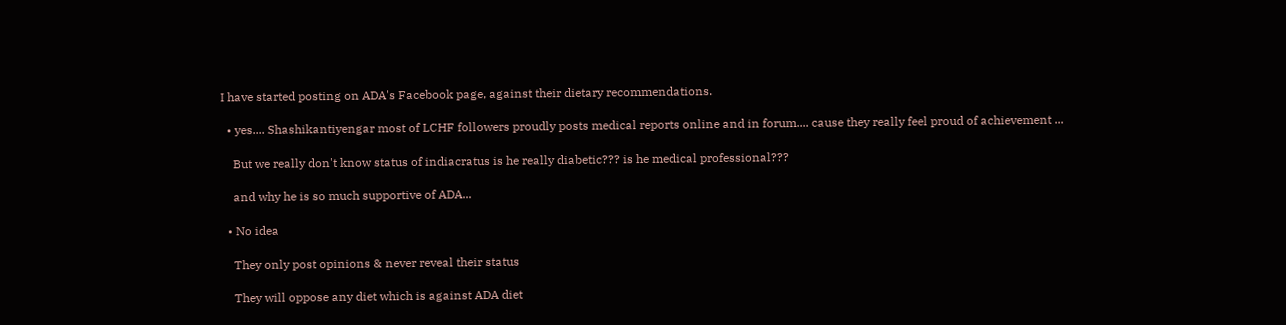I have started posting on ADA's Facebook page, against their dietary recommendations.

  • yes.... Shashikantiyengar most of LCHF followers proudly posts medical reports online and in forum.... cause they really feel proud of achievement ...

    But we really don't know status of indiacratus is he really diabetic??? is he medical professional???

    and why he is so much supportive of ADA...

  • No idea

    They only post opinions & never reveal their status

    They will oppose any diet which is against ADA diet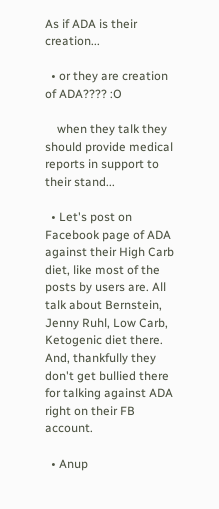As if ADA is their creation...

  • or they are creation of ADA???? :O

    when they talk they should provide medical reports in support to their stand...

  • Let's post on Facebook page of ADA against their High Carb diet, like most of the posts by users are. All talk about Bernstein, Jenny Ruhl, Low Carb, Ketogenic diet there. And, thankfully they don't get bullied there for talking against ADA right on their FB account.

  • Anup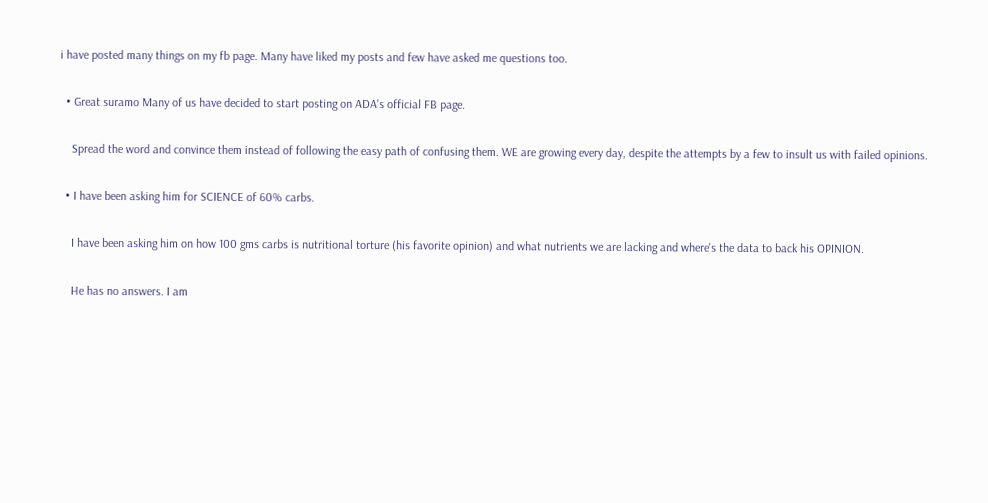i have posted many things on my fb page. Many have liked my posts and few have asked me questions too.

  • Great suramo Many of us have decided to start posting on ADA's official FB page.

    Spread the word and convince them instead of following the easy path of confusing them. WE are growing every day, despite the attempts by a few to insult us with failed opinions.

  • I have been asking him for SCIENCE of 60% carbs.

    I have been asking him on how 100 gms carbs is nutritional torture (his favorite opinion) and what nutrients we are lacking and where's the data to back his OPINION.

    He has no answers. I am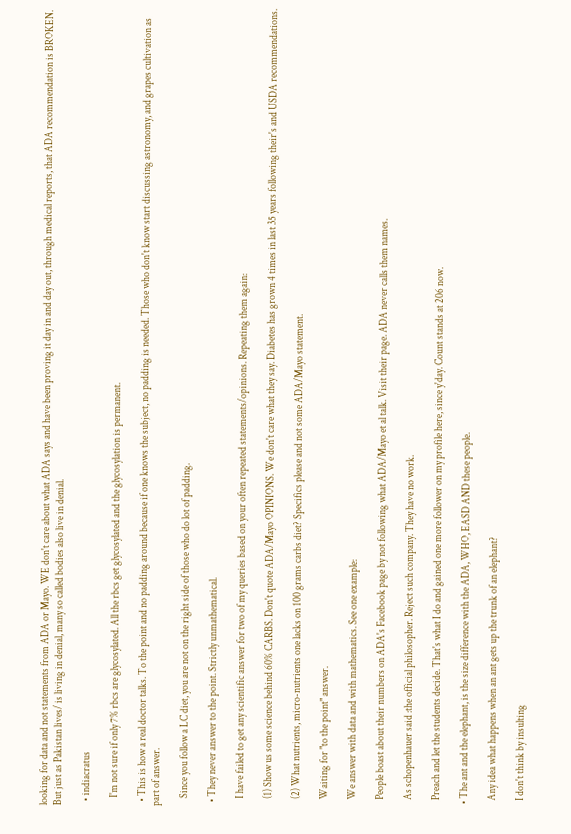looking for data and not statements from ADA or Mayo. WE don't care about what ADA says and have been proving it day in and day out, through medical reports, that ADA recommendation is BROKEN. But just as Pakistan lives/ is living in denial, many so called bodies also live in denial.

  • indiacratus

    I'm not sure if only 7% rbcs are glycosylated. All the rbcs get glycosylated and the glycosylation is permanent.

  • This is how a real doctor talks. To the point and no padding around because if one knows the subject, no padding is needed. Those who don't know start discussing astronomy, and grapes cultivation as part of answer.

    Since you follow a LC diet, you are not on the right side of those who do lot of padding.

  • They never answer to the point. Strictly unmathematical.

    I have failed to get any scientific answer for two of my queries based on your often repeated statements/opinions. Repeating them again:

    (1) Show us some science behind 60% CARBS. Don't quote ADA/Mayo OPINIONS. We don't care what they say. Diabetes has grown 4 times in last 35 years following their's and USDA recommendations.

    (2) What nutrients, micro-nutrients one lacks on 100 grams carbs diet? Specifics please and not some ADA/Mayo statement.

    Waiting for "to the point" answer.

    We answer with data and with mathematics. See one example:

    People boast about their numbers on ADA's Facebook page by not following what ADA/Mayo et al talk. Visit their page. ADA never calls them names.

    As schopenhauer said :the official philosopher. Reject such company. They have no work.

    Preach and let the students decide. That's what I do and gained one more follower on my profile here, since y'day. Count stands at 206 now.

  • The ant and the elephant, is the size difference with the ADA, WHO, EASD AND these people.

    Any idea what happens when an ant gets up the trunk of an elephant?

    I don't think by insulting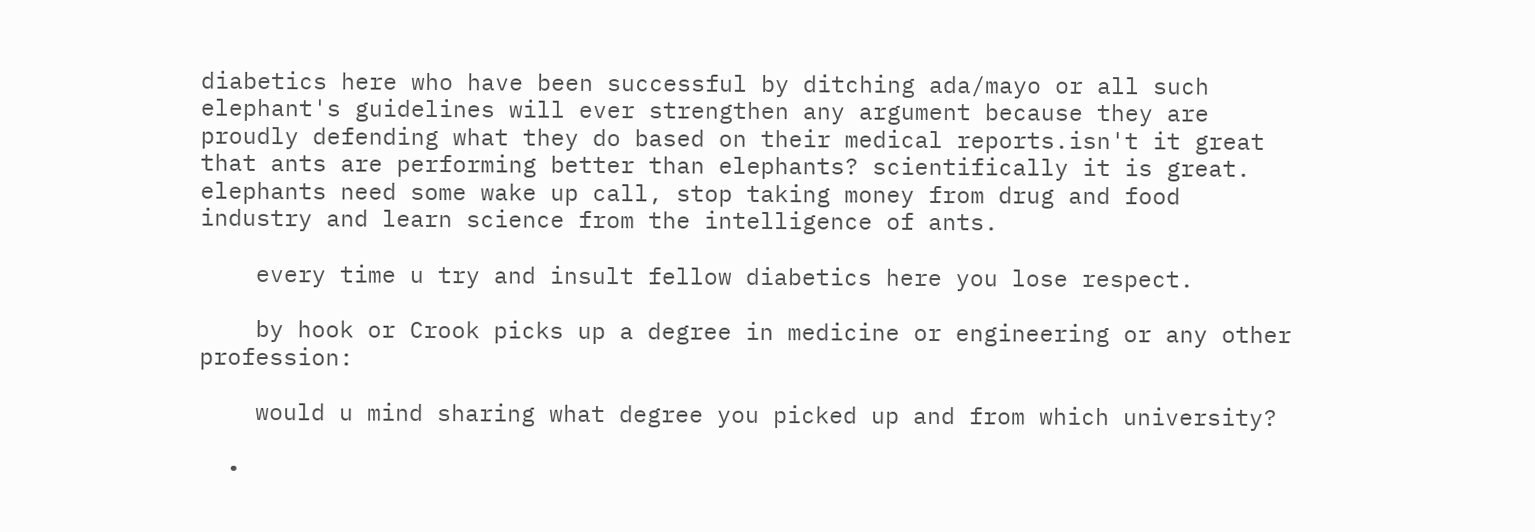diabetics here who have been successful by ditching ada/mayo or all such elephant's guidelines will ever strengthen any argument because they are proudly defending what they do based on their medical reports.isn't it great that ants are performing better than elephants? scientifically it is great. elephants need some wake up call, stop taking money from drug and food industry and learn science from the intelligence of ants.

    every time u try and insult fellow diabetics here you lose respect.

    by hook or Crook picks up a degree in medicine or engineering or any other profession:

    would u mind sharing what degree you picked up and from which university?

  •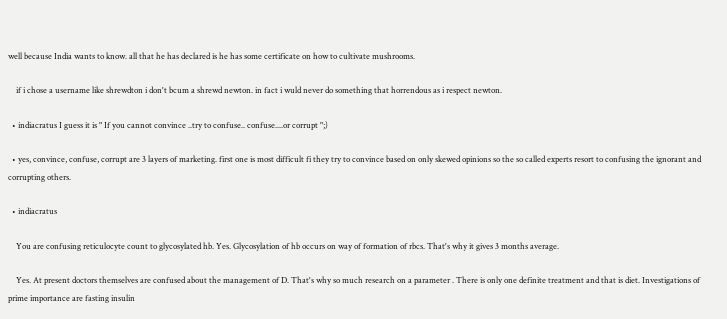well because India wants to know. all that he has declared is he has some certificate on how to cultivate mushrooms.

    if i chose a username like shrewdton i don't bcum a shrewd newton. in fact i wuld never do something that horrendous as i respect newton.

  • indiacratus I guess it is " If you cannot convince ..try to confuse.. confuse....or corrupt ";)

  • yes, convince, confuse, corrupt are 3 layers of marketing. first one is most difficult fi they try to convince based on only skewed opinions so the so called experts resort to confusing the ignorant and corrupting others.

  • indiacratus

    You are confusing reticulocyte count to glycosylated hb. Yes. Glycosylation of hb occurs on way of formation of rbcs. That's why it gives 3 months average.

    Yes. At present doctors themselves are confused about the management of D. That's why so much research on a parameter . There is only one definite treatment and that is diet. Investigations of prime importance are fasting insulin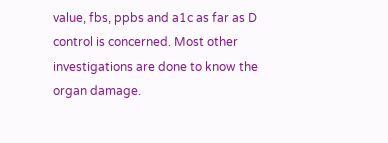value, fbs, ppbs and a1c as far as D control is concerned. Most other investigations are done to know the organ damage.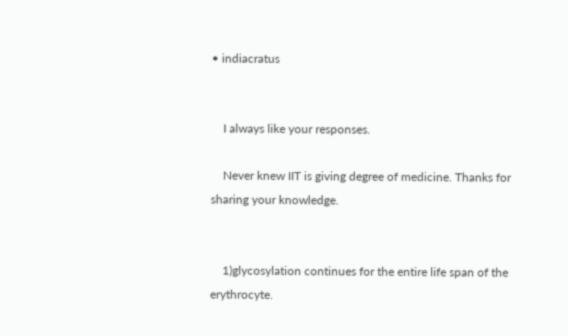• indiacratus


    I always like your responses.

    Never knew IIT is giving degree of medicine. Thanks for sharing your knowledge.


    1)glycosylation continues for the entire life span of the erythrocyte.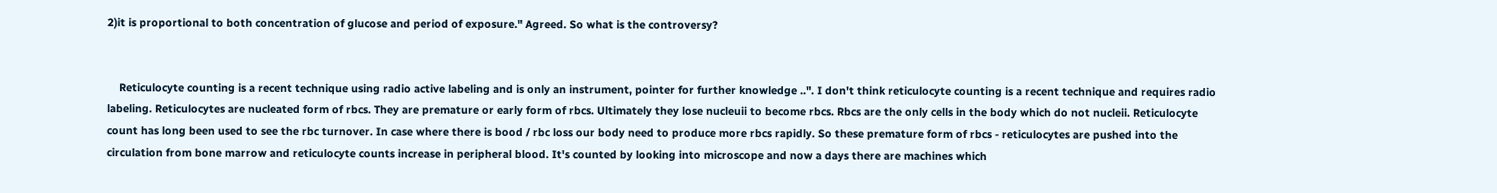2)it is proportional to both concentration of glucose and period of exposure." Agreed. So what is the controversy?


    Reticulocyte counting is a recent technique using radio active labeling and is only an instrument, pointer for further knowledge ..". I don't think reticulocyte counting is a recent technique and requires radio labeling. Reticulocytes are nucleated form of rbcs. They are premature or early form of rbcs. Ultimately they lose nucleuii to become rbcs. Rbcs are the only cells in the body which do not nucleii. Reticulocyte count has long been used to see the rbc turnover. In case where there is bood / rbc loss our body need to produce more rbcs rapidly. So these premature form of rbcs - reticulocytes are pushed into the circulation from bone marrow and reticulocyte counts increase in peripheral blood. It's counted by looking into microscope and now a days there are machines which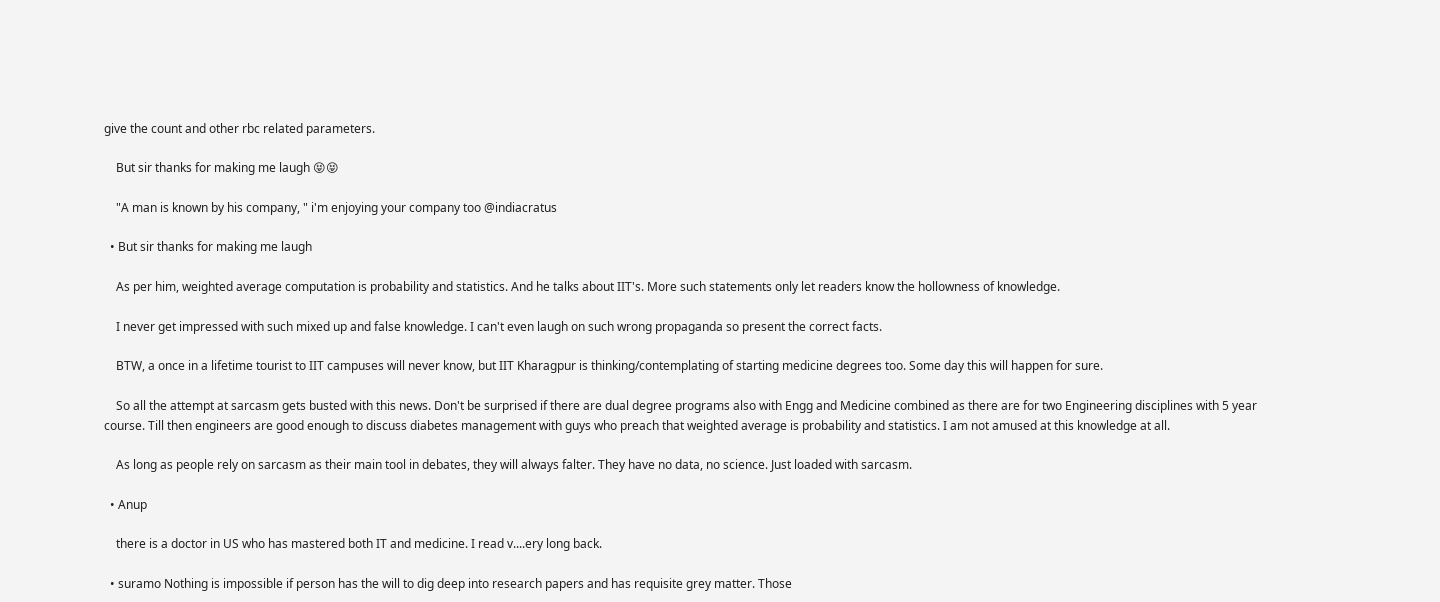give the count and other rbc related parameters.

    But sir thanks for making me laugh 😝😝

    "A man is known by his company, " i'm enjoying your company too @indiacratus

  • But sir thanks for making me laugh

    As per him, weighted average computation is probability and statistics. And he talks about IIT's. More such statements only let readers know the hollowness of knowledge.

    I never get impressed with such mixed up and false knowledge. I can't even laugh on such wrong propaganda so present the correct facts.

    BTW, a once in a lifetime tourist to IIT campuses will never know, but IIT Kharagpur is thinking/contemplating of starting medicine degrees too. Some day this will happen for sure.

    So all the attempt at sarcasm gets busted with this news. Don't be surprised if there are dual degree programs also with Engg and Medicine combined as there are for two Engineering disciplines with 5 year course. Till then engineers are good enough to discuss diabetes management with guys who preach that weighted average is probability and statistics. I am not amused at this knowledge at all.

    As long as people rely on sarcasm as their main tool in debates, they will always falter. They have no data, no science. Just loaded with sarcasm.

  • Anup

    there is a doctor in US who has mastered both IT and medicine. I read v....ery long back.

  • suramo Nothing is impossible if person has the will to dig deep into research papers and has requisite grey matter. Those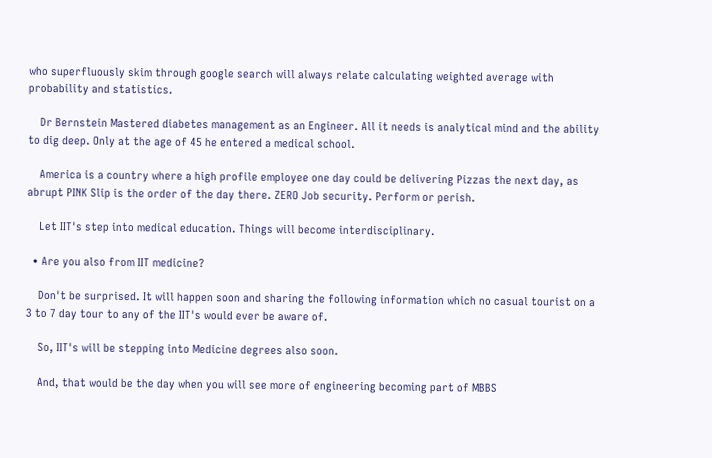who superfluously skim through google search will always relate calculating weighted average with probability and statistics.

    Dr Bernstein Mastered diabetes management as an Engineer. All it needs is analytical mind and the ability to dig deep. Only at the age of 45 he entered a medical school.

    America is a country where a high profile employee one day could be delivering Pizzas the next day, as abrupt PINK Slip is the order of the day there. ZERO Job security. Perform or perish.

    Let IIT's step into medical education. Things will become interdisciplinary.

  • Are you also from IIT medicine?

    Don't be surprised. It will happen soon and sharing the following information which no casual tourist on a 3 to 7 day tour to any of the IIT's would ever be aware of.

    So, IIT's will be stepping into Medicine degrees also soon.

    And, that would be the day when you will see more of engineering becoming part of MBBS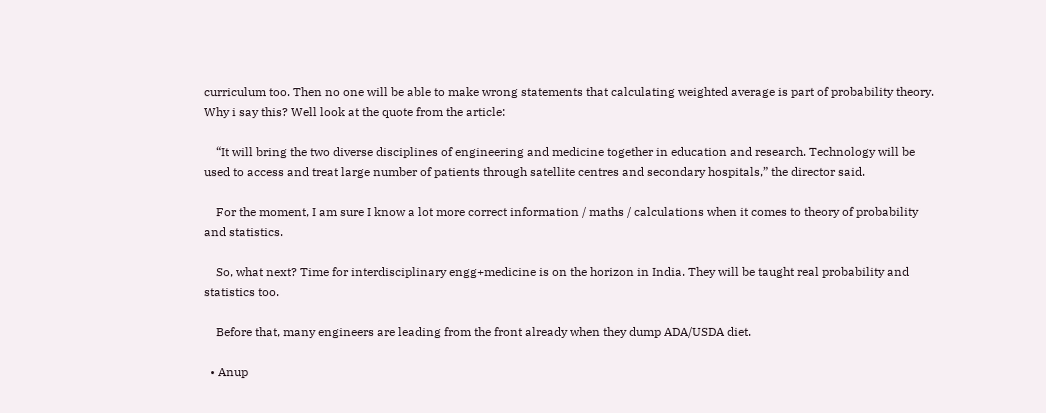curriculum too. Then no one will be able to make wrong statements that calculating weighted average is part of probability theory. Why i say this? Well look at the quote from the article:

    “It will bring the two diverse disciplines of engineering and medicine together in education and research. Technology will be used to access and treat large number of patients through satellite centres and secondary hospitals,” the director said.

    For the moment, I am sure I know a lot more correct information / maths / calculations when it comes to theory of probability and statistics.

    So, what next? Time for interdisciplinary engg+medicine is on the horizon in India. They will be taught real probability and statistics too.

    Before that, many engineers are leading from the front already when they dump ADA/USDA diet.

  • Anup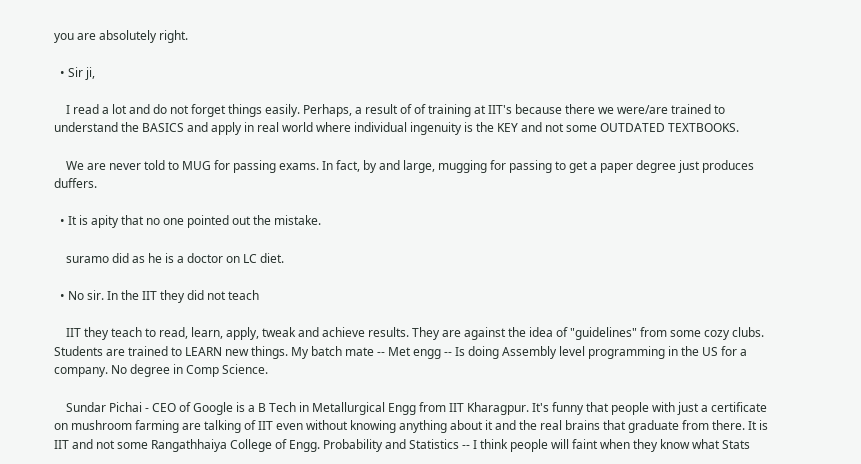you are absolutely right.

  • Sir ji,

    I read a lot and do not forget things easily. Perhaps, a result of of training at IIT's because there we were/are trained to understand the BASICS and apply in real world where individual ingenuity is the KEY and not some OUTDATED TEXTBOOKS.

    We are never told to MUG for passing exams. In fact, by and large, mugging for passing to get a paper degree just produces duffers.

  • It is apity that no one pointed out the mistake.

    suramo did as he is a doctor on LC diet.

  • No sir. In the IIT they did not teach

    IIT they teach to read, learn, apply, tweak and achieve results. They are against the idea of "guidelines" from some cozy clubs. Students are trained to LEARN new things. My batch mate -- Met engg -- Is doing Assembly level programming in the US for a company. No degree in Comp Science.

    Sundar Pichai - CEO of Google is a B Tech in Metallurgical Engg from IIT Kharagpur. It's funny that people with just a certificate on mushroom farming are talking of IIT even without knowing anything about it and the real brains that graduate from there. It is IIT and not some Rangathhaiya College of Engg. Probability and Statistics -- I think people will faint when they know what Stats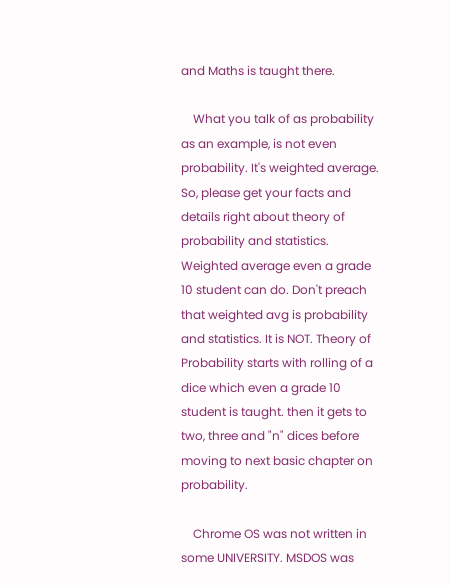and Maths is taught there.

    What you talk of as probability as an example, is not even probability. It's weighted average. So, please get your facts and details right about theory of probability and statistics. Weighted average even a grade 10 student can do. Don't preach that weighted avg is probability and statistics. It is NOT. Theory of Probability starts with rolling of a dice which even a grade 10 student is taught. then it gets to two, three and "n" dices before moving to next basic chapter on probability.

    Chrome OS was not written in some UNIVERSITY. MSDOS was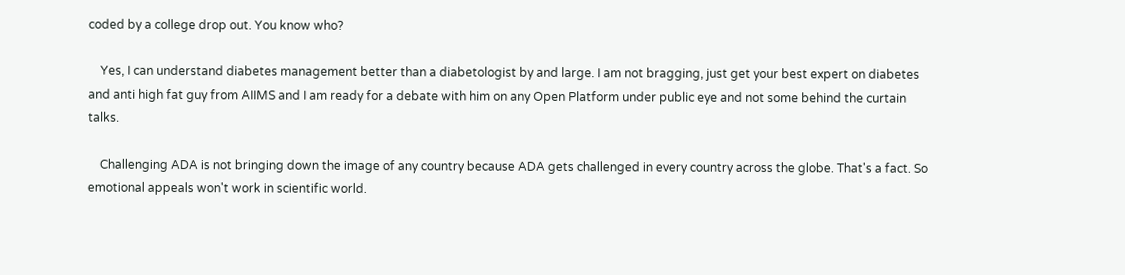coded by a college drop out. You know who?

    Yes, I can understand diabetes management better than a diabetologist by and large. I am not bragging, just get your best expert on diabetes and anti high fat guy from AIIMS and I am ready for a debate with him on any Open Platform under public eye and not some behind the curtain talks.

    Challenging ADA is not bringing down the image of any country because ADA gets challenged in every country across the globe. That's a fact. So emotional appeals won't work in scientific world.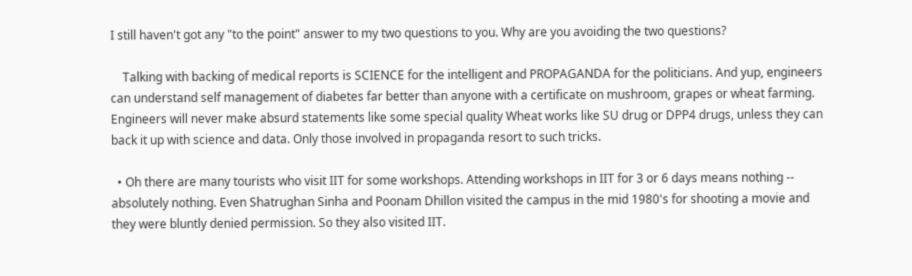I still haven't got any "to the point" answer to my two questions to you. Why are you avoiding the two questions?

    Talking with backing of medical reports is SCIENCE for the intelligent and PROPAGANDA for the politicians. And yup, engineers can understand self management of diabetes far better than anyone with a certificate on mushroom, grapes or wheat farming. Engineers will never make absurd statements like some special quality Wheat works like SU drug or DPP4 drugs, unless they can back it up with science and data. Only those involved in propaganda resort to such tricks.

  • Oh there are many tourists who visit IIT for some workshops. Attending workshops in IIT for 3 or 6 days means nothing -- absolutely nothing. Even Shatrughan Sinha and Poonam Dhillon visited the campus in the mid 1980's for shooting a movie and they were bluntly denied permission. So they also visited IIT.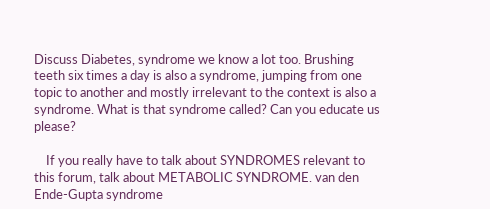Discuss Diabetes, syndrome we know a lot too. Brushing teeth six times a day is also a syndrome, jumping from one topic to another and mostly irrelevant to the context is also a syndrome. What is that syndrome called? Can you educate us please?

    If you really have to talk about SYNDROMES relevant to this forum, talk about METABOLIC SYNDROME. van den Ende-Gupta syndrome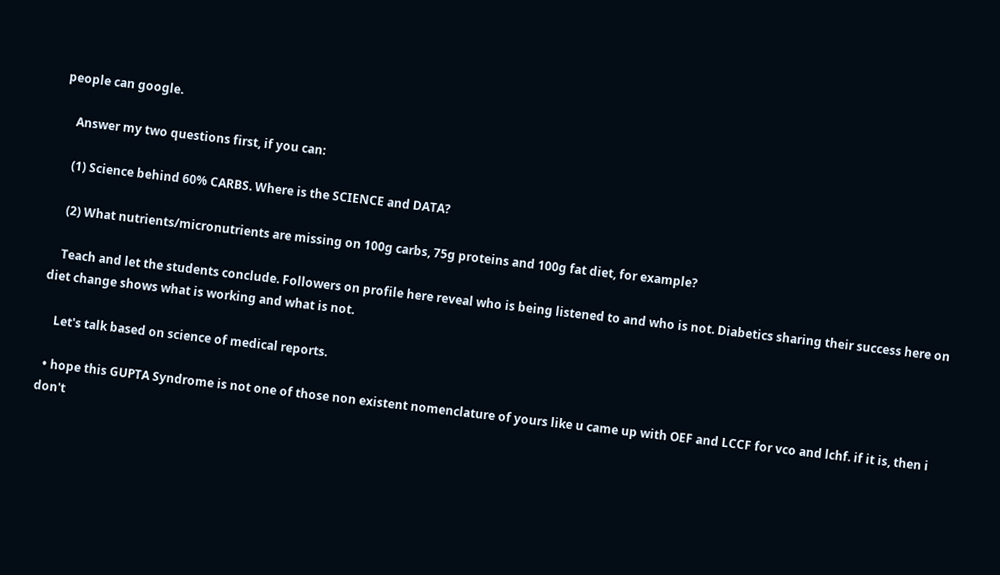people can google.

    Answer my two questions first, if you can:

    (1) Science behind 60% CARBS. Where is the SCIENCE and DATA?

    (2) What nutrients/micronutrients are missing on 100g carbs, 75g proteins and 100g fat diet, for example?

    Teach and let the students conclude. Followers on profile here reveal who is being listened to and who is not. Diabetics sharing their success here on diet change shows what is working and what is not.

    Let's talk based on science of medical reports.

  • hope this GUPTA Syndrome is not one of those non existent nomenclature of yours like u came up with OEF and LCCF for vco and lchf. if it is, then i don't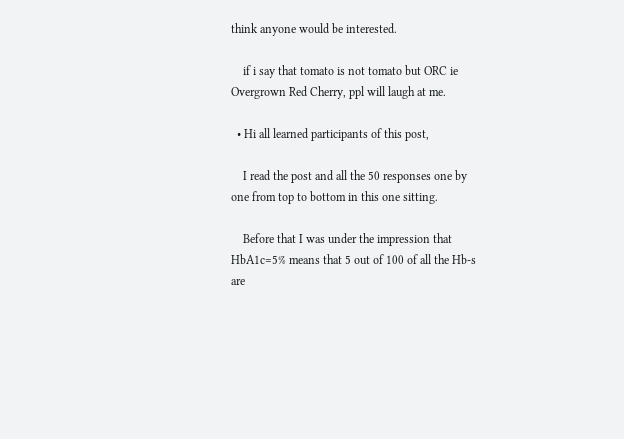think anyone would be interested.

    if i say that tomato is not tomato but ORC ie Overgrown Red Cherry, ppl will laugh at me.

  • Hi all learned participants of this post,

    I read the post and all the 50 responses one by one from top to bottom in this one sitting.

    Before that I was under the impression that HbA1c=5% means that 5 out of 100 of all the Hb-s are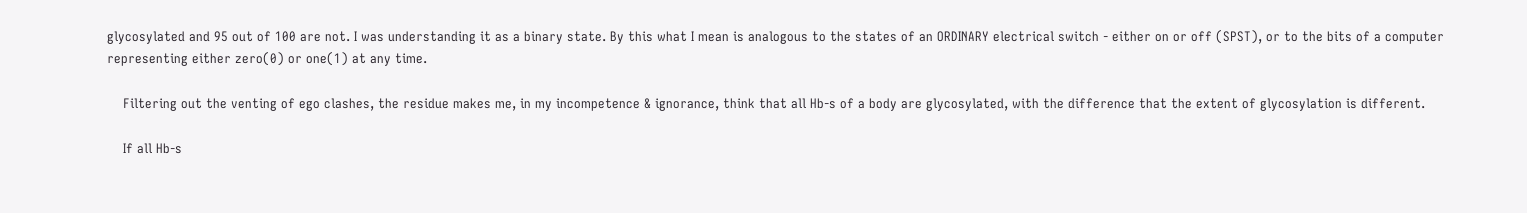glycosylated and 95 out of 100 are not. I was understanding it as a binary state. By this what I mean is analogous to the states of an ORDINARY electrical switch - either on or off (SPST), or to the bits of a computer representing either zero(0) or one(1) at any time.

    Filtering out the venting of ego clashes, the residue makes me, in my incompetence & ignorance, think that all Hb-s of a body are glycosylated, with the difference that the extent of glycosylation is different.

    If all Hb-s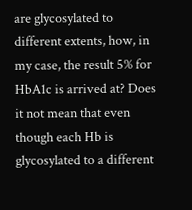are glycosylated to different extents, how, in my case, the result 5% for HbA1c is arrived at? Does it not mean that even though each Hb is glycosylated to a different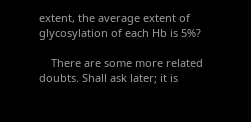extent, the average extent of glycosylation of each Hb is 5%?

    There are some more related doubts. Shall ask later; it is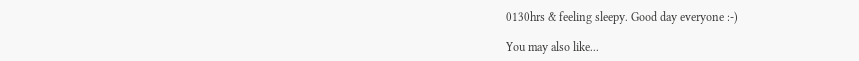0130hrs & feeling sleepy. Good day everyone :-)

You may also like...